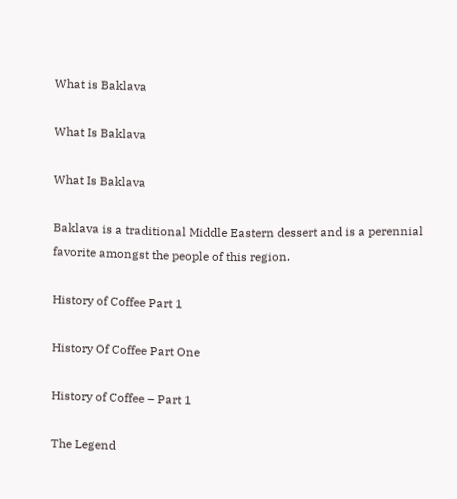What is Baklava

What Is Baklava

What Is Baklava

Baklava is a traditional Middle Eastern dessert and is a perennial favorite amongst the people of this region.

History of Coffee Part 1

History Of Coffee Part One

History of Coffee – Part 1

The Legend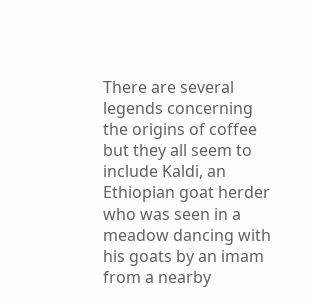There are several legends concerning the origins of coffee but they all seem to include Kaldi, an Ethiopian goat herder who was seen in a meadow dancing with his goats by an imam from a nearby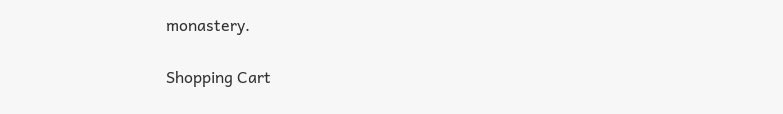monastery.

Shopping Cart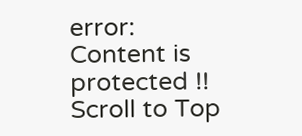error: Content is protected !!
Scroll to Top